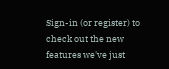Sign-in (or register) to check out the new features we've just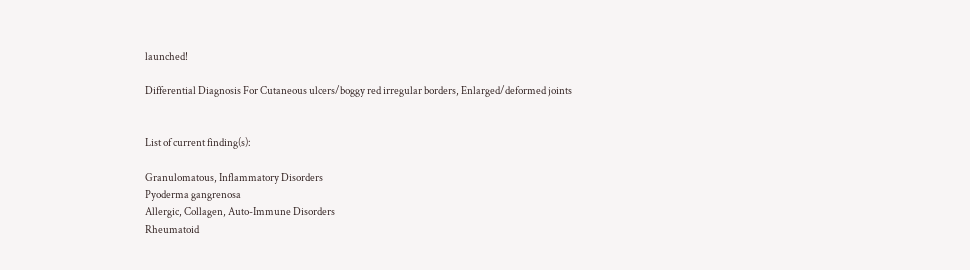launched!

Differential Diagnosis For Cutaneous ulcers/boggy red irregular borders, Enlarged/deformed joints


List of current finding(s):

Granulomatous, Inflammatory Disorders
Pyoderma gangrenosa
Allergic, Collagen, Auto-Immune Disorders
Rheumatoid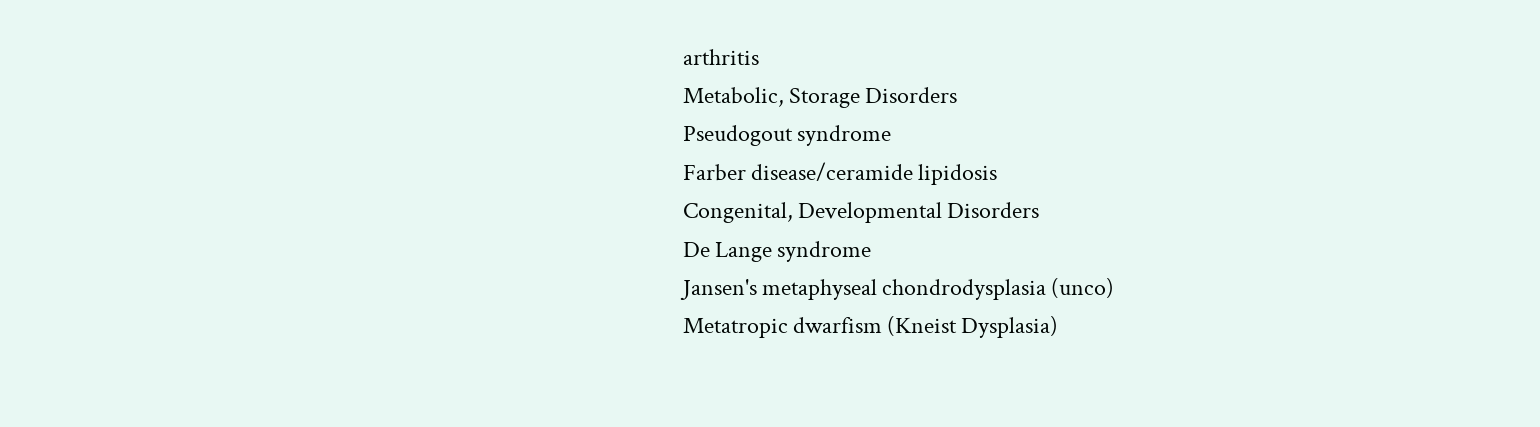arthritis
Metabolic, Storage Disorders
Pseudogout syndrome
Farber disease/ceramide lipidosis
Congenital, Developmental Disorders
De Lange syndrome
Jansen's metaphyseal chondrodysplasia (unco)
Metatropic dwarfism (Kneist Dysplasia)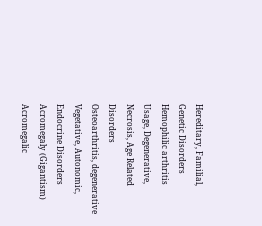Hereditary, Familial, Genetic Disorders
Hemophilic arthritis
Usage, Degenerative, Necrosis, Age Related Disorders
Osteoarthritis, degenerative
Vegetative, Autonomic, Endocrine Disorders
Acromegaly (Gigantism)
Acromegalic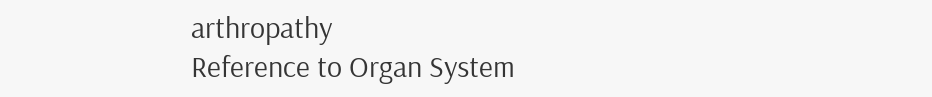arthropathy
Reference to Organ System